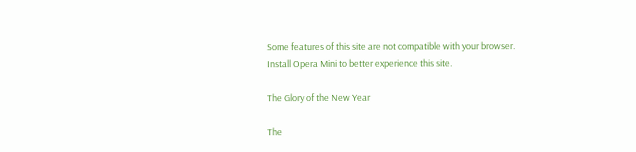Some features of this site are not compatible with your browser. Install Opera Mini to better experience this site.

The Glory of the New Year

The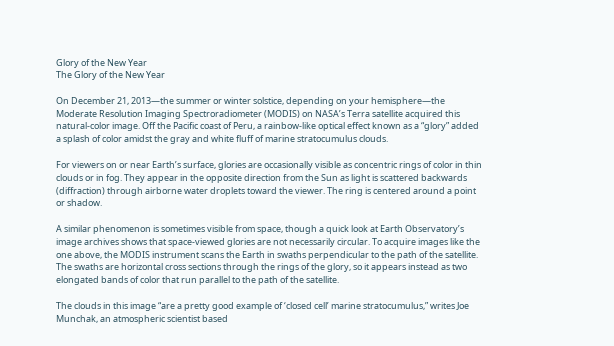Glory of the New Year
The Glory of the New Year

On December 21, 2013—the summer or winter solstice, depending on your hemisphere—the Moderate Resolution Imaging Spectroradiometer (MODIS) on NASA’s Terra satellite acquired this natural-color image. Off the Pacific coast of Peru, a rainbow-like optical effect known as a “glory” added a splash of color amidst the gray and white fluff of marine stratocumulus clouds.

For viewers on or near Earth’s surface, glories are occasionally visible as concentric rings of color in thin clouds or in fog. They appear in the opposite direction from the Sun as light is scattered backwards (diffraction) through airborne water droplets toward the viewer. The ring is centered around a point or shadow.

A similar phenomenon is sometimes visible from space, though a quick look at Earth Observatory’s image archives shows that space-viewed glories are not necessarily circular. To acquire images like the one above, the MODIS instrument scans the Earth in swaths perpendicular to the path of the satellite. The swaths are horizontal cross sections through the rings of the glory, so it appears instead as two elongated bands of color that run parallel to the path of the satellite.

The clouds in this image “are a pretty good example of ‘closed cell’ marine stratocumulus,” writes Joe Munchak, an atmospheric scientist based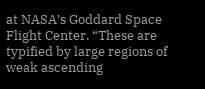at NASA’s Goddard Space Flight Center. “These are typified by large regions of weak ascending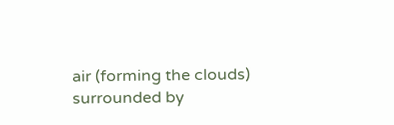air (forming the clouds) surrounded by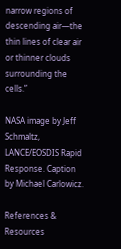narrow regions of descending air—the thin lines of clear air or thinner clouds surrounding the cells.”

NASA image by Jeff Schmaltz, LANCE/EOSDIS Rapid Response. Caption by Michael Carlowicz.

References & Resources